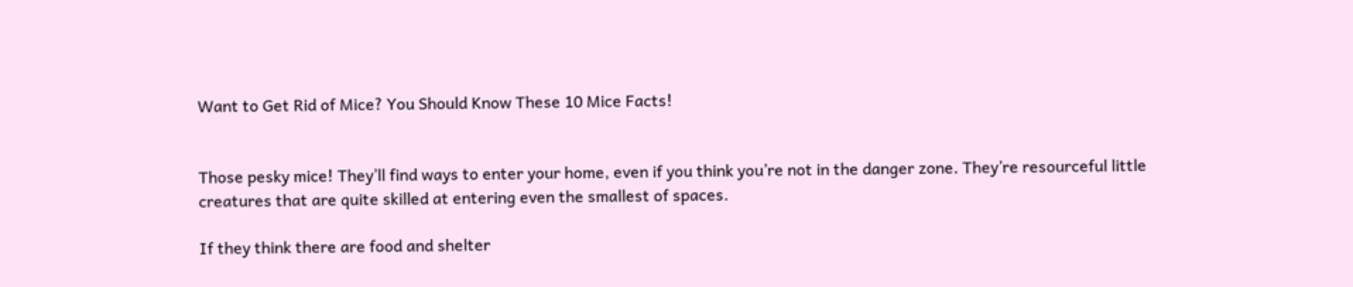Want to Get Rid of Mice? You Should Know These 10 Mice Facts!


Those pesky mice! They’ll find ways to enter your home, even if you think you’re not in the danger zone. They’re resourceful little creatures that are quite skilled at entering even the smallest of spaces.

If they think there are food and shelter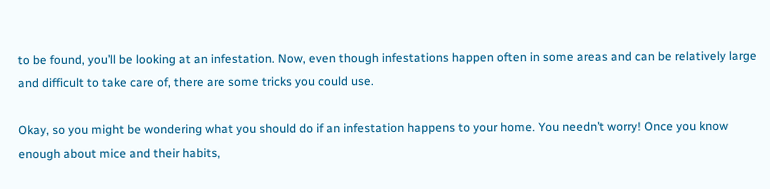to be found, you’ll be looking at an infestation. Now, even though infestations happen often in some areas and can be relatively large and difficult to take care of, there are some tricks you could use.

Okay, so you might be wondering what you should do if an infestation happens to your home. You needn’t worry! Once you know enough about mice and their habits,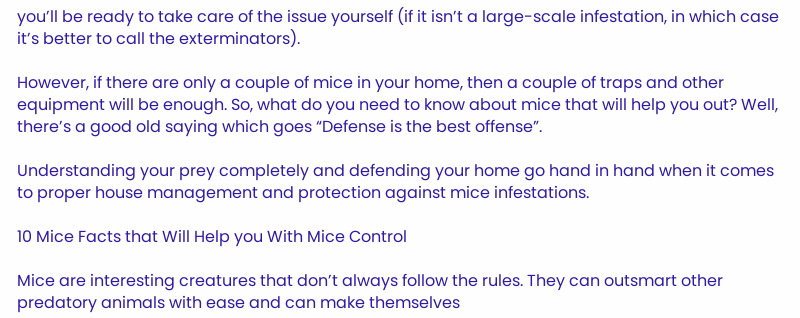you’ll be ready to take care of the issue yourself (if it isn’t a large-scale infestation, in which case it’s better to call the exterminators).

However, if there are only a couple of mice in your home, then a couple of traps and other equipment will be enough. So, what do you need to know about mice that will help you out? Well, there’s a good old saying which goes “Defense is the best offense”.

Understanding your prey completely and defending your home go hand in hand when it comes to proper house management and protection against mice infestations.

10 Mice Facts that Will Help you With Mice Control

Mice are interesting creatures that don’t always follow the rules. They can outsmart other predatory animals with ease and can make themselves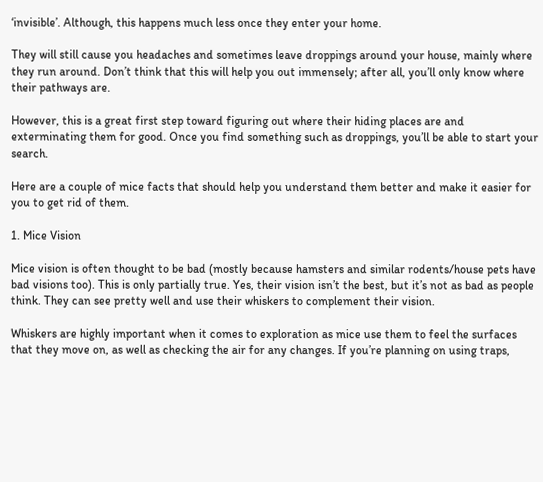‘invisible’. Although, this happens much less once they enter your home.

They will still cause you headaches and sometimes leave droppings around your house, mainly where they run around. Don’t think that this will help you out immensely; after all, you’ll only know where their pathways are.

However, this is a great first step toward figuring out where their hiding places are and exterminating them for good. Once you find something such as droppings, you’ll be able to start your search.

Here are a couple of mice facts that should help you understand them better and make it easier for you to get rid of them.

1. Mice Vision

Mice vision is often thought to be bad (mostly because hamsters and similar rodents/house pets have bad visions too). This is only partially true. Yes, their vision isn’t the best, but it’s not as bad as people think. They can see pretty well and use their whiskers to complement their vision.

Whiskers are highly important when it comes to exploration as mice use them to feel the surfaces that they move on, as well as checking the air for any changes. If you’re planning on using traps,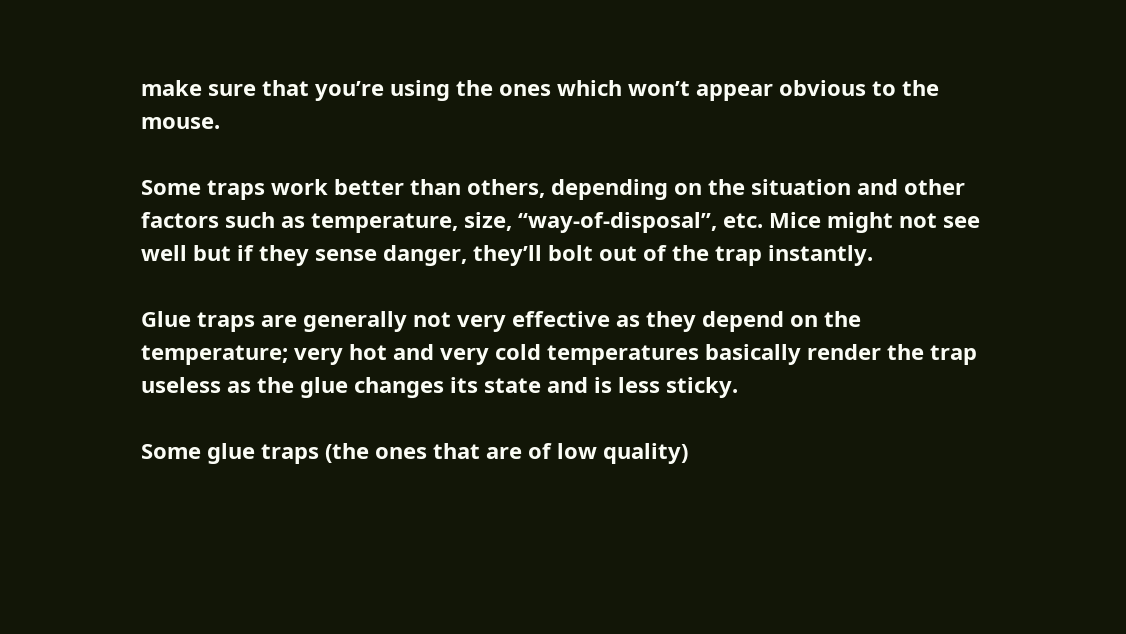make sure that you’re using the ones which won’t appear obvious to the mouse.

Some traps work better than others, depending on the situation and other factors such as temperature, size, “way-of-disposal”, etc. Mice might not see well but if they sense danger, they’ll bolt out of the trap instantly.

Glue traps are generally not very effective as they depend on the temperature; very hot and very cold temperatures basically render the trap useless as the glue changes its state and is less sticky.

Some glue traps (the ones that are of low quality)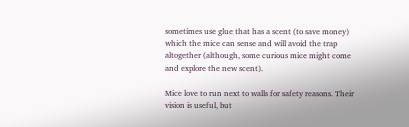sometimes use glue that has a scent (to save money) which the mice can sense and will avoid the trap altogether (although, some curious mice might come and explore the new scent).

Mice love to run next to walls for safety reasons. Their vision is useful, but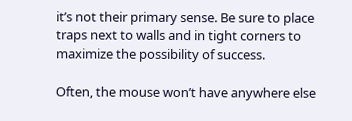it’s not their primary sense. Be sure to place traps next to walls and in tight corners to maximize the possibility of success.

Often, the mouse won’t have anywhere else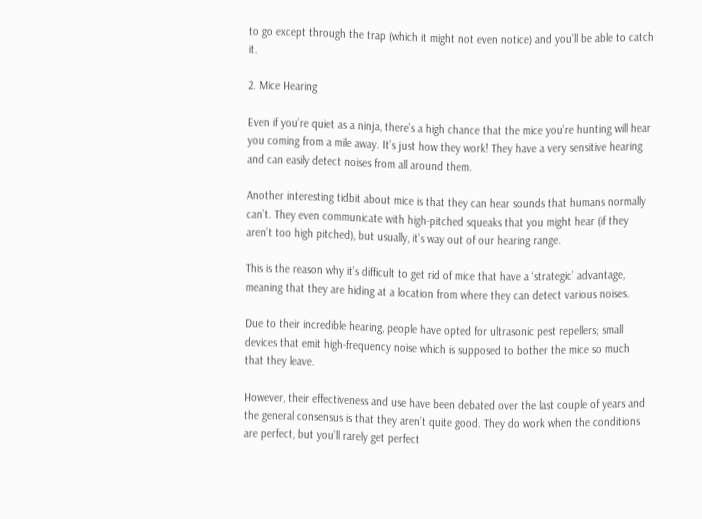to go except through the trap (which it might not even notice) and you’ll be able to catch it.

2. Mice Hearing

Even if you’re quiet as a ninja, there’s a high chance that the mice you’re hunting will hear you coming from a mile away. It’s just how they work! They have a very sensitive hearing and can easily detect noises from all around them.

Another interesting tidbit about mice is that they can hear sounds that humans normally can’t. They even communicate with high-pitched squeaks that you might hear (if they aren’t too high pitched), but usually, it’s way out of our hearing range.

This is the reason why it’s difficult to get rid of mice that have a ‘strategic’ advantage, meaning that they are hiding at a location from where they can detect various noises.

Due to their incredible hearing, people have opted for ultrasonic pest repellers; small devices that emit high-frequency noise which is supposed to bother the mice so much that they leave.

However, their effectiveness and use have been debated over the last couple of years and the general consensus is that they aren’t quite good. They do work when the conditions are perfect, but you’ll rarely get perfect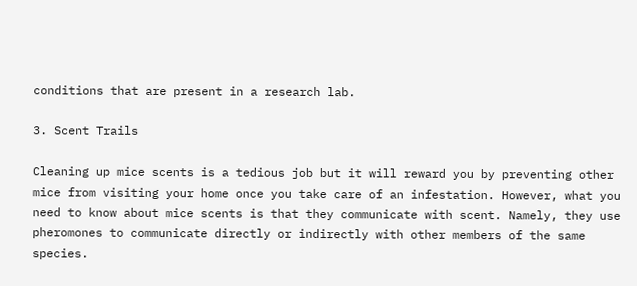conditions that are present in a research lab.

3. Scent Trails

Cleaning up mice scents is a tedious job but it will reward you by preventing other mice from visiting your home once you take care of an infestation. However, what you need to know about mice scents is that they communicate with scent. Namely, they use pheromones to communicate directly or indirectly with other members of the same species.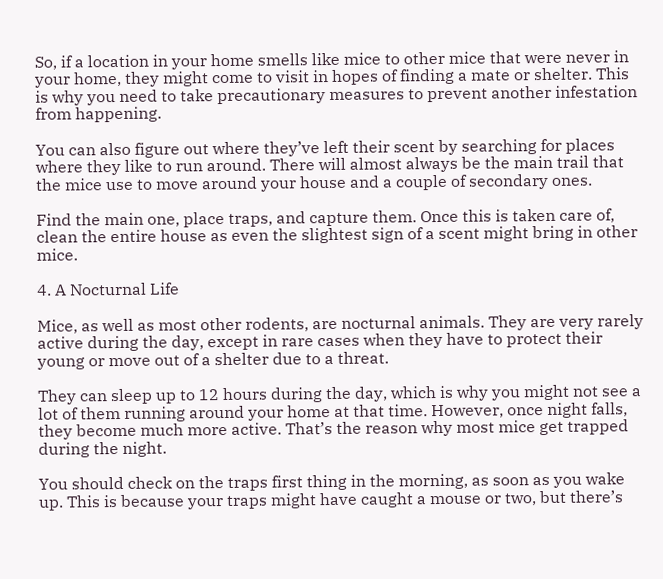So, if a location in your home smells like mice to other mice that were never in your home, they might come to visit in hopes of finding a mate or shelter. This is why you need to take precautionary measures to prevent another infestation from happening.

You can also figure out where they’ve left their scent by searching for places where they like to run around. There will almost always be the main trail that the mice use to move around your house and a couple of secondary ones.

Find the main one, place traps, and capture them. Once this is taken care of, clean the entire house as even the slightest sign of a scent might bring in other mice.

4. A Nocturnal Life

Mice, as well as most other rodents, are nocturnal animals. They are very rarely active during the day, except in rare cases when they have to protect their young or move out of a shelter due to a threat.

They can sleep up to 12 hours during the day, which is why you might not see a lot of them running around your home at that time. However, once night falls, they become much more active. That’s the reason why most mice get trapped during the night.

You should check on the traps first thing in the morning, as soon as you wake up. This is because your traps might have caught a mouse or two, but there’s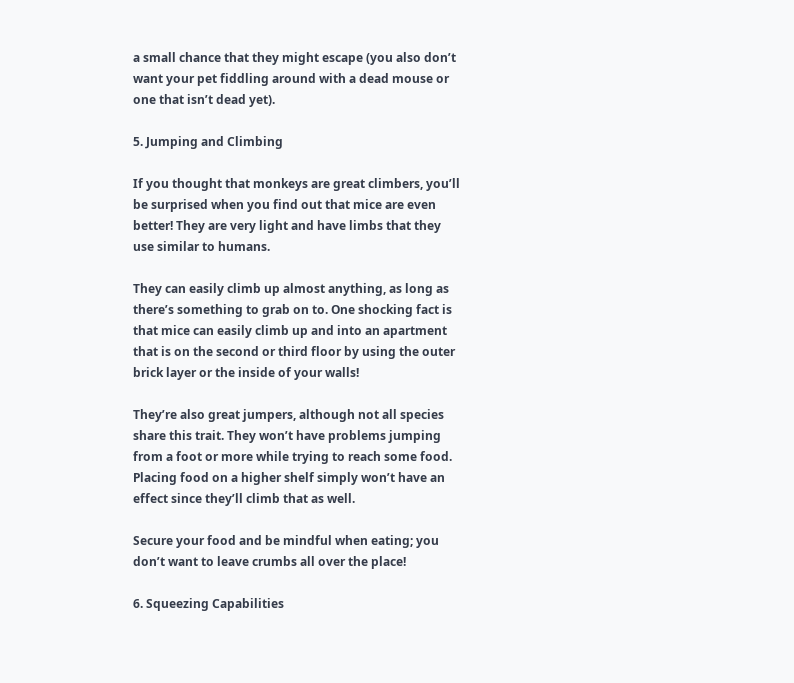a small chance that they might escape (you also don’t want your pet fiddling around with a dead mouse or one that isn’t dead yet).

5. Jumping and Climbing

If you thought that monkeys are great climbers, you’ll be surprised when you find out that mice are even better! They are very light and have limbs that they use similar to humans.

They can easily climb up almost anything, as long as there’s something to grab on to. One shocking fact is that mice can easily climb up and into an apartment that is on the second or third floor by using the outer brick layer or the inside of your walls!

They’re also great jumpers, although not all species share this trait. They won’t have problems jumping from a foot or more while trying to reach some food. Placing food on a higher shelf simply won’t have an effect since they’ll climb that as well.

Secure your food and be mindful when eating; you don’t want to leave crumbs all over the place!

6. Squeezing Capabilities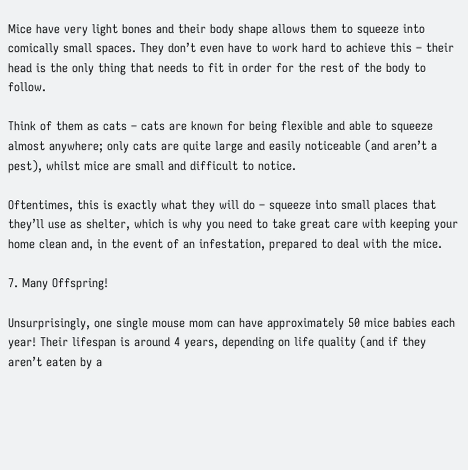Mice have very light bones and their body shape allows them to squeeze into comically small spaces. They don’t even have to work hard to achieve this – their head is the only thing that needs to fit in order for the rest of the body to follow.

Think of them as cats – cats are known for being flexible and able to squeeze almost anywhere; only cats are quite large and easily noticeable (and aren’t a pest), whilst mice are small and difficult to notice.

Oftentimes, this is exactly what they will do – squeeze into small places that they’ll use as shelter, which is why you need to take great care with keeping your home clean and, in the event of an infestation, prepared to deal with the mice.

7. Many Offspring!

Unsurprisingly, one single mouse mom can have approximately 50 mice babies each year! Their lifespan is around 4 years, depending on life quality (and if they aren’t eaten by a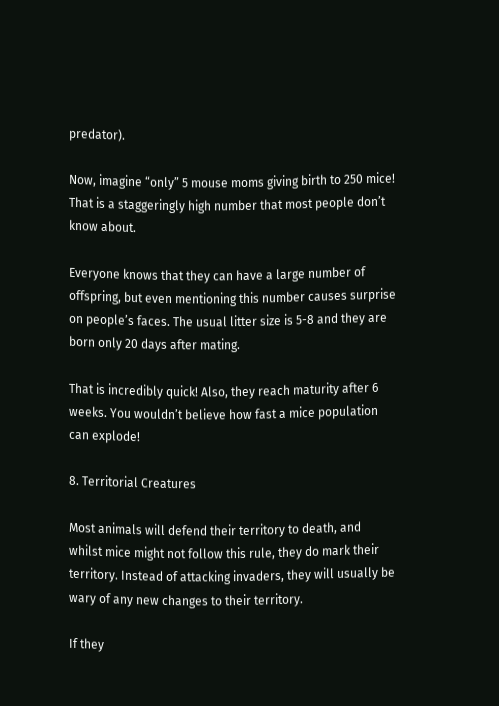predator).

Now, imagine “only” 5 mouse moms giving birth to 250 mice! That is a staggeringly high number that most people don’t know about.

Everyone knows that they can have a large number of offspring, but even mentioning this number causes surprise on people’s faces. The usual litter size is 5-8 and they are born only 20 days after mating.

That is incredibly quick! Also, they reach maturity after 6 weeks. You wouldn’t believe how fast a mice population can explode!

8. Territorial Creatures

Most animals will defend their territory to death, and whilst mice might not follow this rule, they do mark their territory. Instead of attacking invaders, they will usually be wary of any new changes to their territory.

If they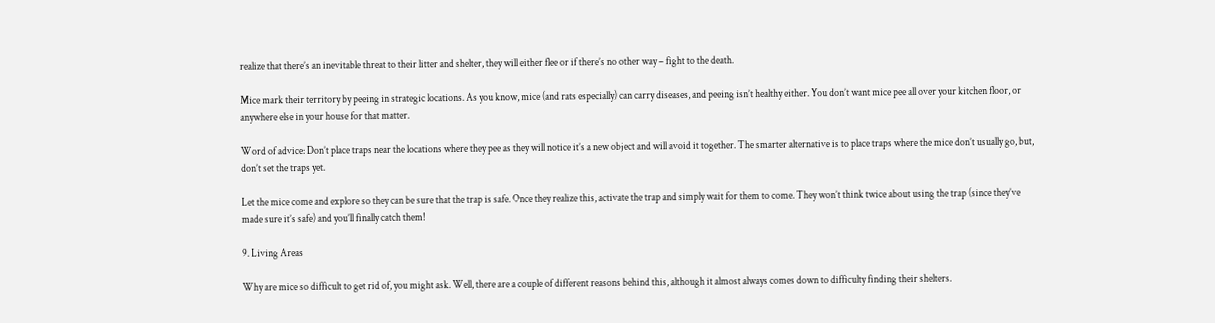realize that there’s an inevitable threat to their litter and shelter, they will either flee or if there’s no other way – fight to the death.

Mice mark their territory by peeing in strategic locations. As you know, mice (and rats especially) can carry diseases, and peeing isn’t healthy either. You don’t want mice pee all over your kitchen floor, or anywhere else in your house for that matter.

Word of advice: Don’t place traps near the locations where they pee as they will notice it’s a new object and will avoid it together. The smarter alternative is to place traps where the mice don’t usually go, but, don’t set the traps yet.

Let the mice come and explore so they can be sure that the trap is safe. Once they realize this, activate the trap and simply wait for them to come. They won’t think twice about using the trap (since they’ve made sure it’s safe) and you’ll finally catch them!

9. Living Areas

Why are mice so difficult to get rid of, you might ask. Well, there are a couple of different reasons behind this, although it almost always comes down to difficulty finding their shelters.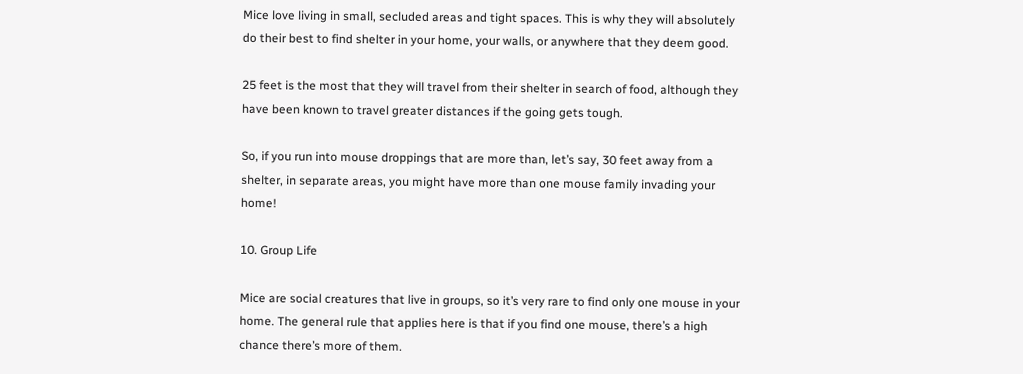Mice love living in small, secluded areas and tight spaces. This is why they will absolutely do their best to find shelter in your home, your walls, or anywhere that they deem good.

25 feet is the most that they will travel from their shelter in search of food, although they have been known to travel greater distances if the going gets tough.

So, if you run into mouse droppings that are more than, let’s say, 30 feet away from a shelter, in separate areas, you might have more than one mouse family invading your home!

10. Group Life

Mice are social creatures that live in groups, so it’s very rare to find only one mouse in your home. The general rule that applies here is that if you find one mouse, there’s a high chance there’s more of them.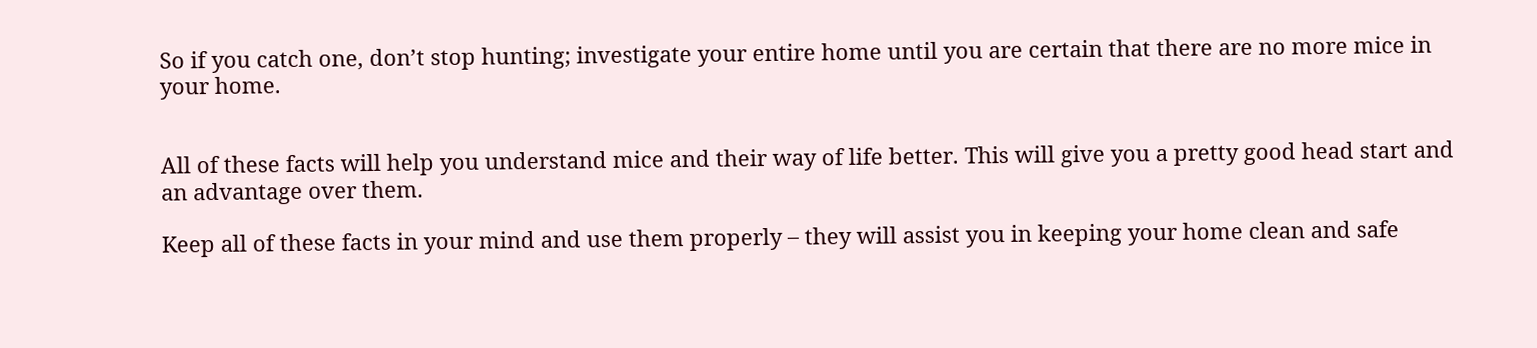So if you catch one, don’t stop hunting; investigate your entire home until you are certain that there are no more mice in your home.


All of these facts will help you understand mice and their way of life better. This will give you a pretty good head start and an advantage over them.

Keep all of these facts in your mind and use them properly – they will assist you in keeping your home clean and safe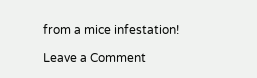from a mice infestation!

Leave a Comment